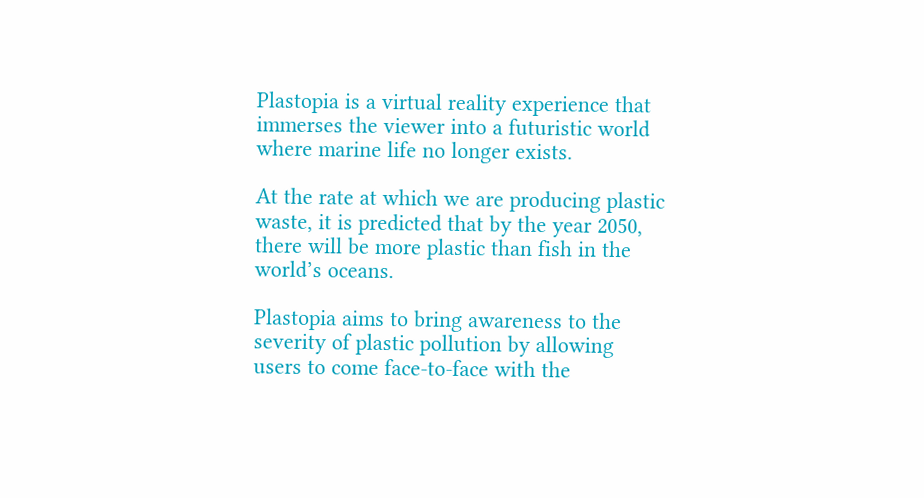Plastopia is a virtual reality experience that immerses the viewer into a futuristic world where marine life no longer exists.

At the rate at which we are producing plastic waste, it is predicted that by the year 2050, there will be more plastic than fish in the world’s oceans.

Plastopia aims to bring awareness to the severity of plastic pollution by allowing users to come face-to-face with the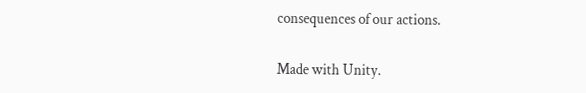consequences of our actions.

Made with Unity.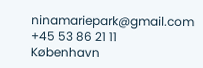ninamariepark@gmail.com    +45 53 86 21 11    København